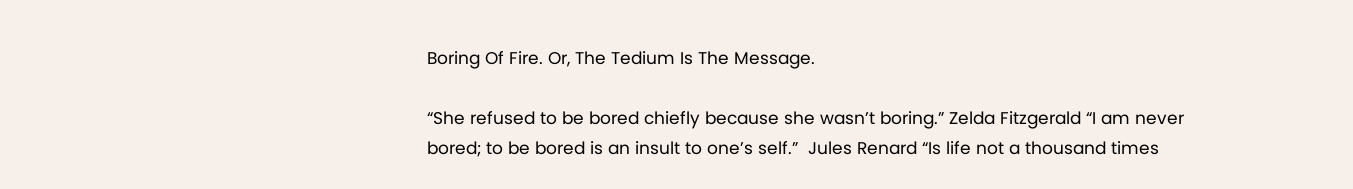Boring Of Fire. Or, The Tedium Is The Message.

“She refused to be bored chiefly because she wasn’t boring.” Zelda Fitzgerald “I am never bored; to be bored is an insult to one’s self.”  Jules Renard “Is life not a thousand times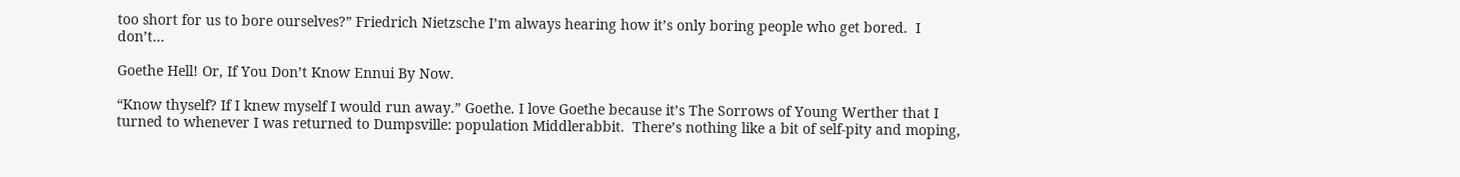too short for us to bore ourselves?” Friedrich Nietzsche I’m always hearing how it’s only boring people who get bored.  I don’t…

Goethe Hell! Or, If You Don’t Know Ennui By Now.

“Know thyself? If I knew myself I would run away.” Goethe. I love Goethe because it’s The Sorrows of Young Werther that I turned to whenever I was returned to Dumpsville: population Middlerabbit.  There’s nothing like a bit of self-pity and moping,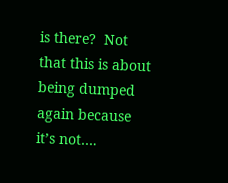is there?  Not that this is about being dumped again because it’s not….